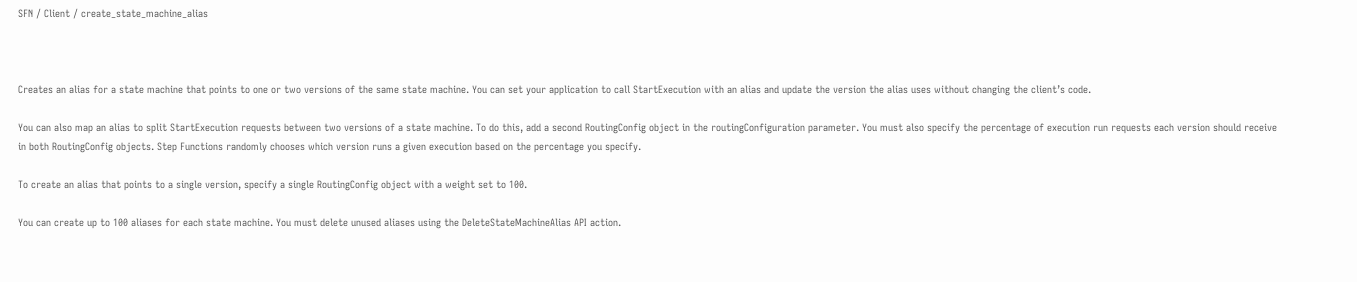SFN / Client / create_state_machine_alias



Creates an alias for a state machine that points to one or two versions of the same state machine. You can set your application to call StartExecution with an alias and update the version the alias uses without changing the client’s code.

You can also map an alias to split StartExecution requests between two versions of a state machine. To do this, add a second RoutingConfig object in the routingConfiguration parameter. You must also specify the percentage of execution run requests each version should receive in both RoutingConfig objects. Step Functions randomly chooses which version runs a given execution based on the percentage you specify.

To create an alias that points to a single version, specify a single RoutingConfig object with a weight set to 100.

You can create up to 100 aliases for each state machine. You must delete unused aliases using the DeleteStateMachineAlias API action.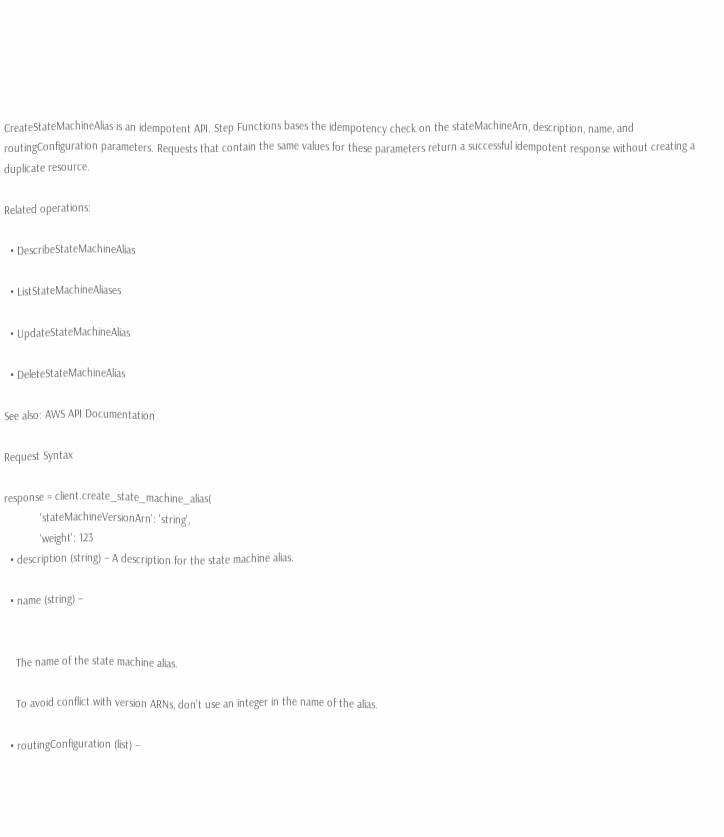CreateStateMachineAlias is an idempotent API. Step Functions bases the idempotency check on the stateMachineArn, description, name, and routingConfiguration parameters. Requests that contain the same values for these parameters return a successful idempotent response without creating a duplicate resource.

Related operations:

  • DescribeStateMachineAlias

  • ListStateMachineAliases

  • UpdateStateMachineAlias

  • DeleteStateMachineAlias

See also: AWS API Documentation

Request Syntax

response = client.create_state_machine_alias(
            'stateMachineVersionArn': 'string',
            'weight': 123
  • description (string) – A description for the state machine alias.

  • name (string) –


    The name of the state machine alias.

    To avoid conflict with version ARNs, don’t use an integer in the name of the alias.

  • routingConfiguration (list) –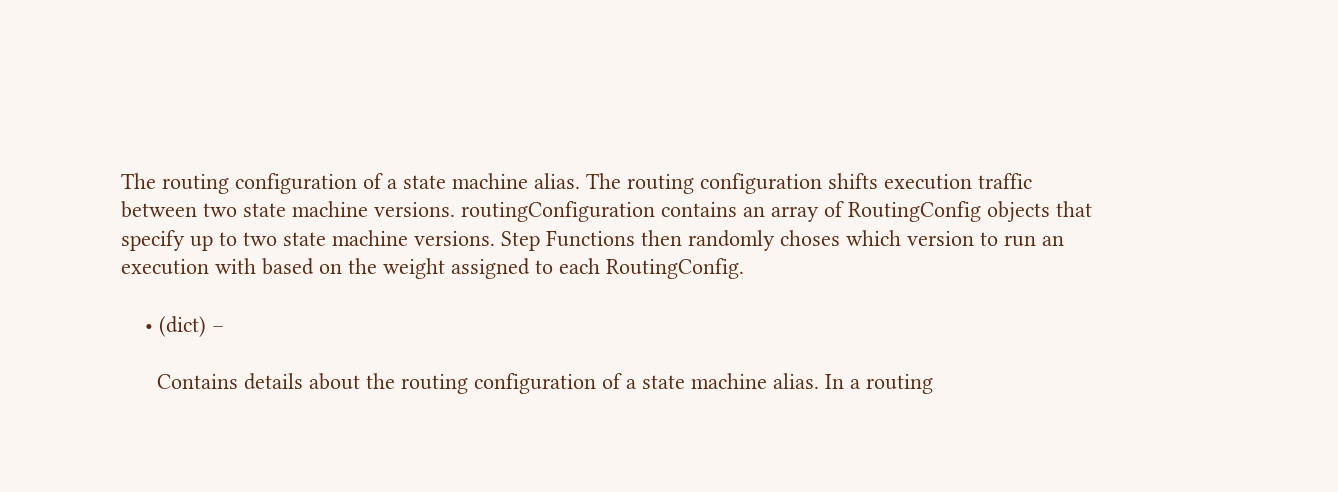The routing configuration of a state machine alias. The routing configuration shifts execution traffic between two state machine versions. routingConfiguration contains an array of RoutingConfig objects that specify up to two state machine versions. Step Functions then randomly choses which version to run an execution with based on the weight assigned to each RoutingConfig.

    • (dict) –

      Contains details about the routing configuration of a state machine alias. In a routing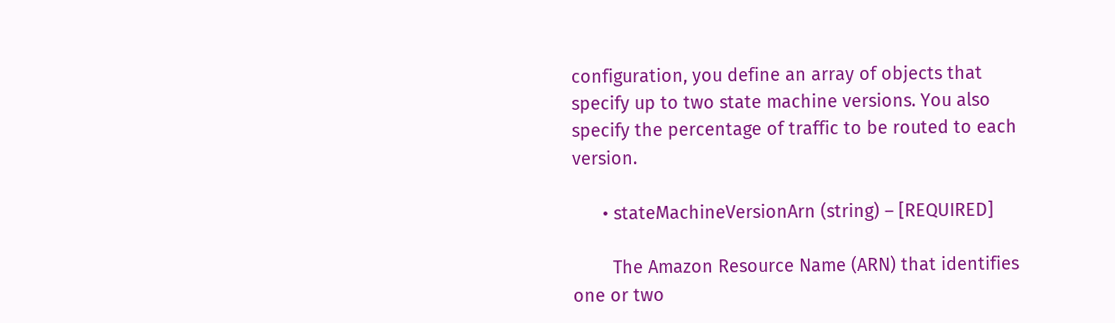configuration, you define an array of objects that specify up to two state machine versions. You also specify the percentage of traffic to be routed to each version.

      • stateMachineVersionArn (string) – [REQUIRED]

        The Amazon Resource Name (ARN) that identifies one or two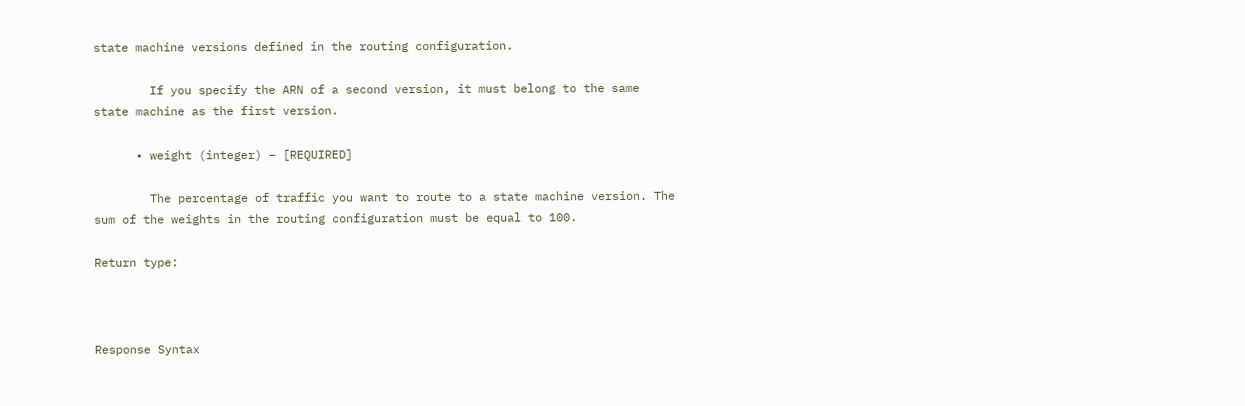state machine versions defined in the routing configuration.

        If you specify the ARN of a second version, it must belong to the same state machine as the first version.

      • weight (integer) – [REQUIRED]

        The percentage of traffic you want to route to a state machine version. The sum of the weights in the routing configuration must be equal to 100.

Return type:



Response Syntax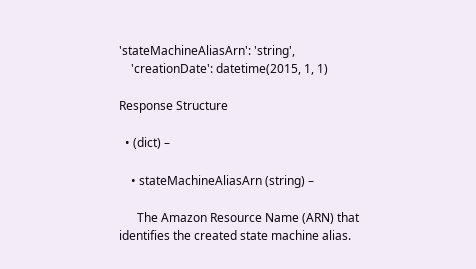'stateMachineAliasArn': 'string',
    'creationDate': datetime(2015, 1, 1)

Response Structure

  • (dict) –

    • stateMachineAliasArn (string) –

      The Amazon Resource Name (ARN) that identifies the created state machine alias.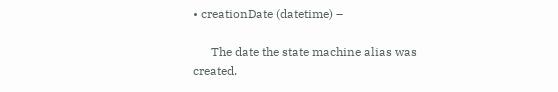• creationDate (datetime) –

      The date the state machine alias was created.